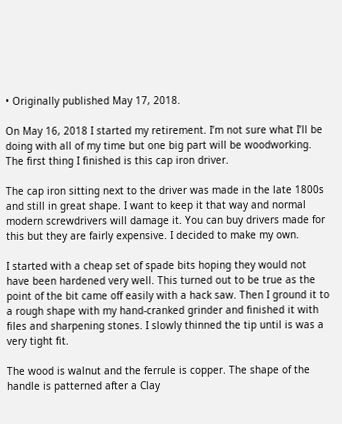• Originally published May 17, 2018.

On May 16, 2018 I started my retirement. I’m not sure what I’ll be doing with all of my time but one big part will be woodworking. The first thing I finished is this cap iron driver.

The cap iron sitting next to the driver was made in the late 1800s and still in great shape. I want to keep it that way and normal modern screwdrivers will damage it. You can buy drivers made for this but they are fairly expensive. I decided to make my own.

I started with a cheap set of spade bits hoping they would not have been hardened very well. This turned out to be true as the point of the bit came off easily with a hack saw. Then I ground it to a rough shape with my hand-cranked grinder and finished it with files and sharpening stones. I slowly thinned the tip until is was a very tight fit.

The wood is walnut and the ferrule is copper. The shape of the handle is patterned after a Clay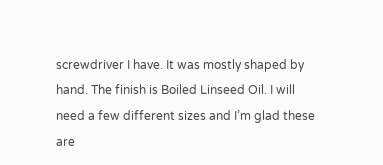screwdriver I have. It was mostly shaped by hand. The finish is Boiled Linseed Oil. I will need a few different sizes and I’m glad these are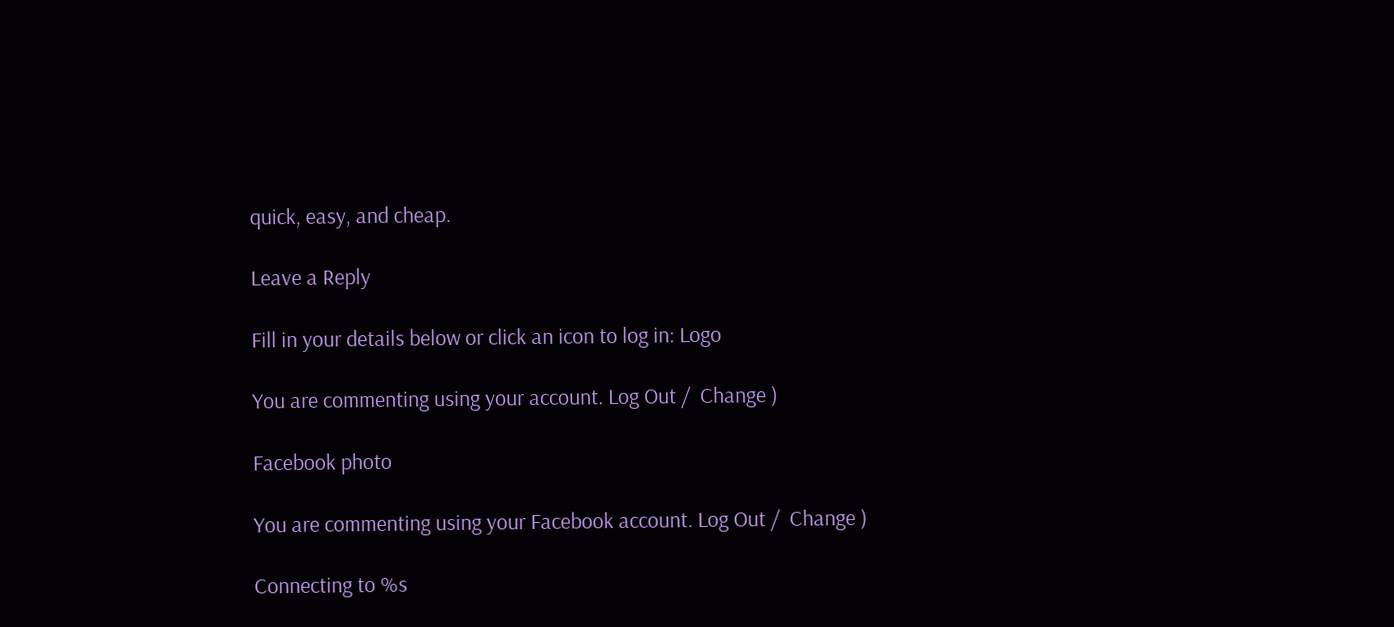quick, easy, and cheap.

Leave a Reply

Fill in your details below or click an icon to log in: Logo

You are commenting using your account. Log Out /  Change )

Facebook photo

You are commenting using your Facebook account. Log Out /  Change )

Connecting to %s